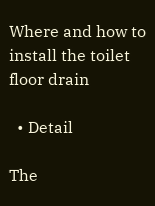Where and how to install the toilet floor drain

  • Detail

The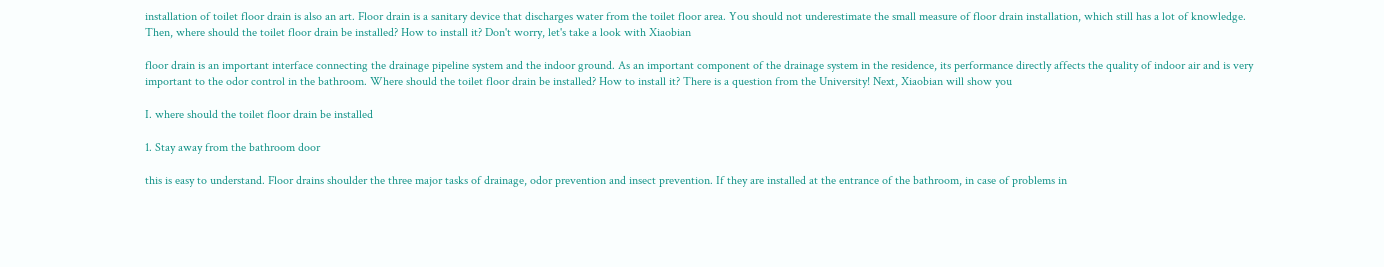installation of toilet floor drain is also an art. Floor drain is a sanitary device that discharges water from the toilet floor area. You should not underestimate the small measure of floor drain installation, which still has a lot of knowledge. Then, where should the toilet floor drain be installed? How to install it? Don't worry, let's take a look with Xiaobian

floor drain is an important interface connecting the drainage pipeline system and the indoor ground. As an important component of the drainage system in the residence, its performance directly affects the quality of indoor air and is very important to the odor control in the bathroom. Where should the toilet floor drain be installed? How to install it? There is a question from the University! Next, Xiaobian will show you

I. where should the toilet floor drain be installed

1. Stay away from the bathroom door

this is easy to understand. Floor drains shoulder the three major tasks of drainage, odor prevention and insect prevention. If they are installed at the entrance of the bathroom, in case of problems in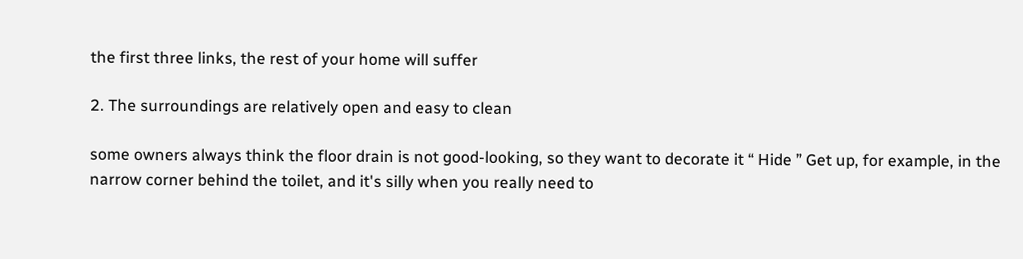the first three links, the rest of your home will suffer

2. The surroundings are relatively open and easy to clean

some owners always think the floor drain is not good-looking, so they want to decorate it “ Hide ” Get up, for example, in the narrow corner behind the toilet, and it's silly when you really need to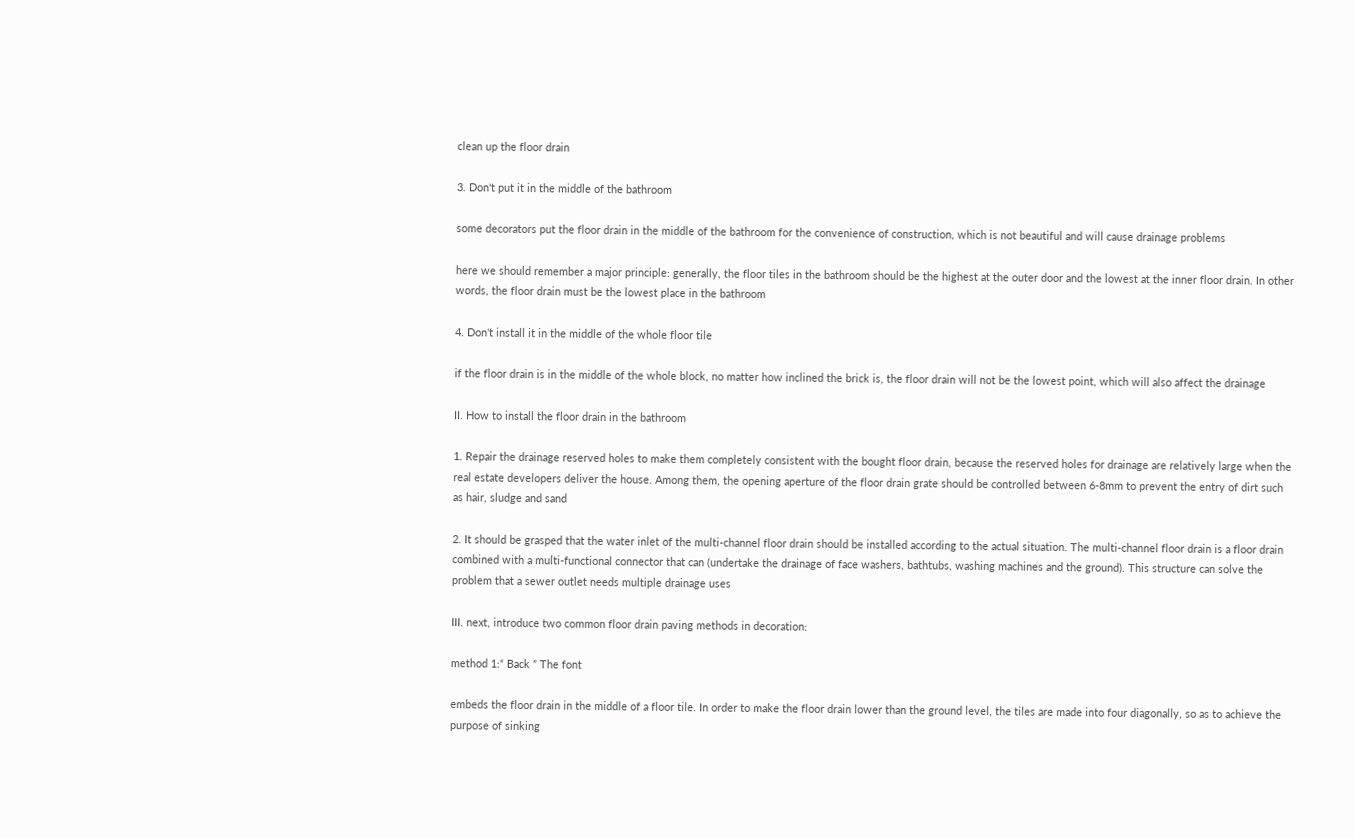clean up the floor drain

3. Don't put it in the middle of the bathroom

some decorators put the floor drain in the middle of the bathroom for the convenience of construction, which is not beautiful and will cause drainage problems

here we should remember a major principle: generally, the floor tiles in the bathroom should be the highest at the outer door and the lowest at the inner floor drain. In other words, the floor drain must be the lowest place in the bathroom

4. Don't install it in the middle of the whole floor tile

if the floor drain is in the middle of the whole block, no matter how inclined the brick is, the floor drain will not be the lowest point, which will also affect the drainage

II. How to install the floor drain in the bathroom

1. Repair the drainage reserved holes to make them completely consistent with the bought floor drain, because the reserved holes for drainage are relatively large when the real estate developers deliver the house. Among them, the opening aperture of the floor drain grate should be controlled between 6-8mm to prevent the entry of dirt such as hair, sludge and sand

2. It should be grasped that the water inlet of the multi-channel floor drain should be installed according to the actual situation. The multi-channel floor drain is a floor drain combined with a multi-functional connector that can (undertake the drainage of face washers, bathtubs, washing machines and the ground). This structure can solve the problem that a sewer outlet needs multiple drainage uses

III. next, introduce two common floor drain paving methods in decoration:

method 1:“ Back ” The font

embeds the floor drain in the middle of a floor tile. In order to make the floor drain lower than the ground level, the tiles are made into four diagonally, so as to achieve the purpose of sinking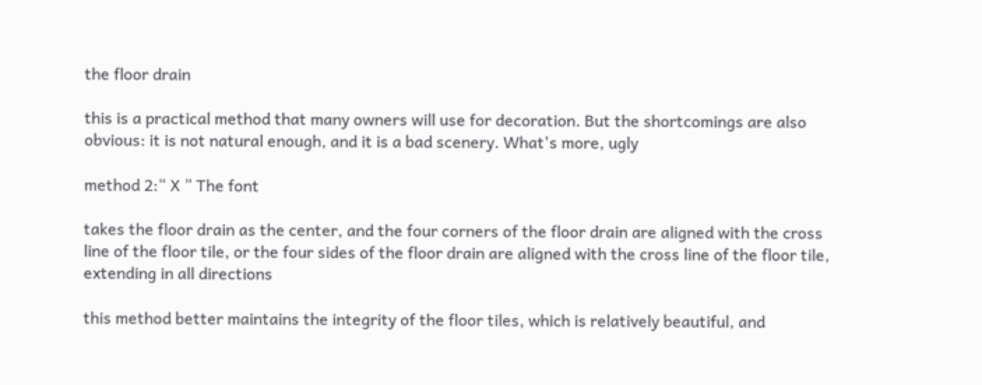the floor drain

this is a practical method that many owners will use for decoration. But the shortcomings are also obvious: it is not natural enough, and it is a bad scenery. What's more, ugly

method 2:“ X ” The font

takes the floor drain as the center, and the four corners of the floor drain are aligned with the cross line of the floor tile, or the four sides of the floor drain are aligned with the cross line of the floor tile, extending in all directions

this method better maintains the integrity of the floor tiles, which is relatively beautiful, and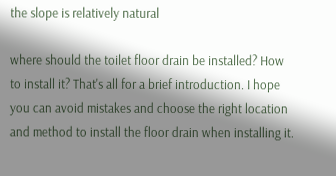the slope is relatively natural

where should the toilet floor drain be installed? How to install it? That's all for a brief introduction. I hope you can avoid mistakes and choose the right location and method to install the floor drain when installing it.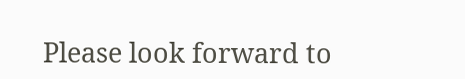Please look forward to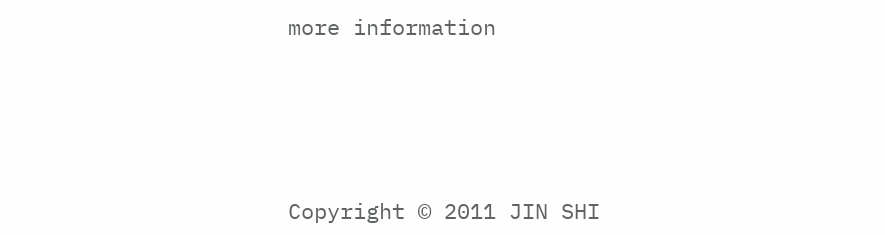more information





Copyright © 2011 JIN SHI